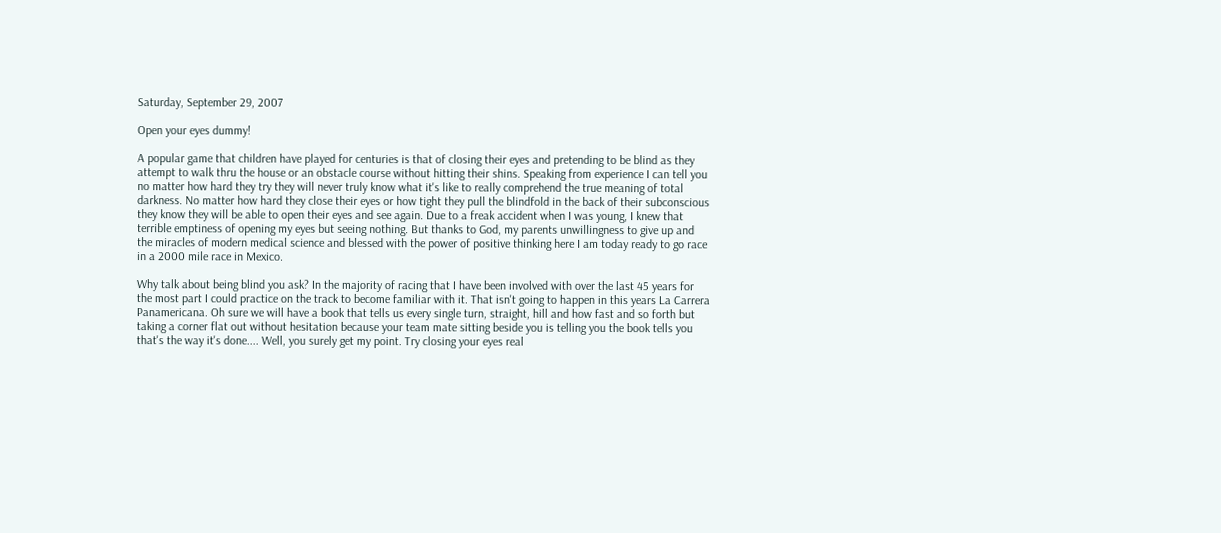Saturday, September 29, 2007

Open your eyes dummy!

A popular game that children have played for centuries is that of closing their eyes and pretending to be blind as they attempt to walk thru the house or an obstacle course without hitting their shins. Speaking from experience I can tell you no matter how hard they try they will never truly know what it's like to really comprehend the true meaning of total darkness. No matter how hard they close their eyes or how tight they pull the blindfold in the back of their subconscious they know they will be able to open their eyes and see again. Due to a freak accident when I was young, I knew that terrible emptiness of opening my eyes but seeing nothing. But thanks to God, my parents unwillingness to give up and the miracles of modern medical science and blessed with the power of positive thinking here I am today ready to go race in a 2000 mile race in Mexico.

Why talk about being blind you ask? In the majority of racing that I have been involved with over the last 45 years for the most part I could practice on the track to become familiar with it. That isn't going to happen in this years La Carrera Panamericana. Oh sure we will have a book that tells us every single turn, straight, hill and how fast and so forth but taking a corner flat out without hesitation because your team mate sitting beside you is telling you the book tells you that's the way it's done.... Well, you surely get my point. Try closing your eyes real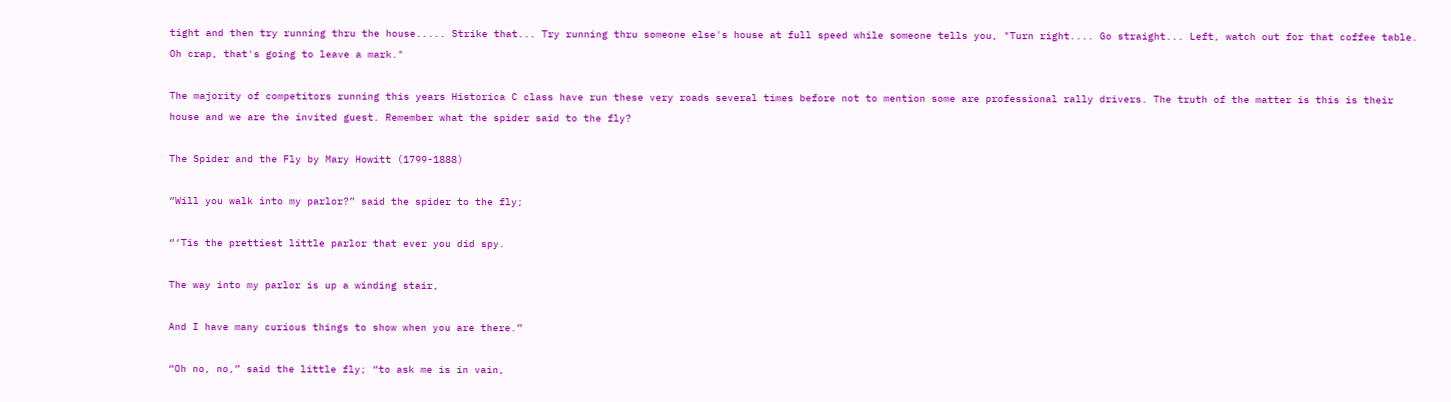tight and then try running thru the house..... Strike that... Try running thru someone else's house at full speed while someone tells you, "Turn right.... Go straight... Left, watch out for that coffee table. Oh crap, that's going to leave a mark."

The majority of competitors running this years Historica C class have run these very roads several times before not to mention some are professional rally drivers. The truth of the matter is this is their house and we are the invited guest. Remember what the spider said to the fly?

The Spider and the Fly by Mary Howitt (1799-1888)

“Will you walk into my parlor?” said the spider to the fly;

“‘Tis the prettiest little parlor that ever you did spy.

The way into my parlor is up a winding stair,

And I have many curious things to show when you are there.”

“Oh no, no,” said the little fly; “to ask me is in vain,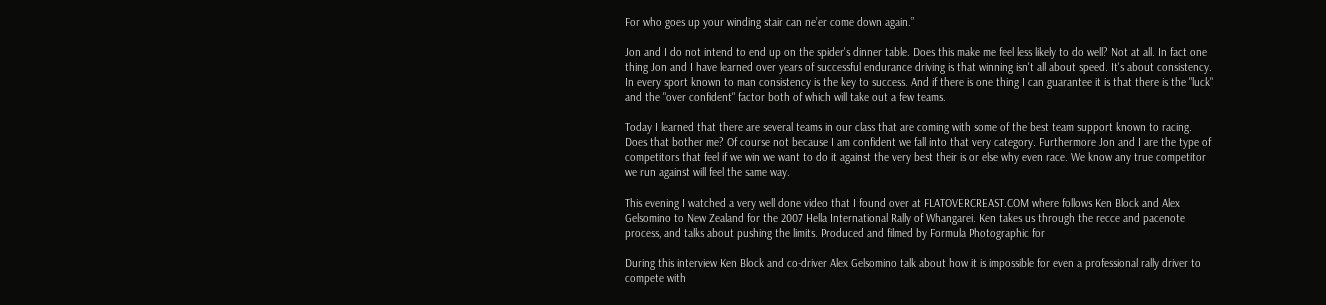For who goes up your winding stair can ne’er come down again.”

Jon and I do not intend to end up on the spider's dinner table. Does this make me feel less likely to do well? Not at all. In fact one thing Jon and I have learned over years of successful endurance driving is that winning isn't all about speed. It's about consistency. In every sport known to man consistency is the key to success. And if there is one thing I can guarantee it is that there is the "luck" and the "over confident" factor both of which will take out a few teams.

Today I learned that there are several teams in our class that are coming with some of the best team support known to racing. Does that bother me? Of course not because I am confident we fall into that very category. Furthermore Jon and I are the type of competitors that feel if we win we want to do it against the very best their is or else why even race. We know any true competitor we run against will feel the same way.

This evening I watched a very well done video that I found over at FLATOVERCREAST.COM where follows Ken Block and Alex Gelsomino to New Zealand for the 2007 Hella International Rally of Whangarei. Ken takes us through the recce and pacenote process, and talks about pushing the limits. Produced and filmed by Formula Photographic for

During this interview Ken Block and co-driver Alex Gelsomino talk about how it is impossible for even a professional rally driver to compete with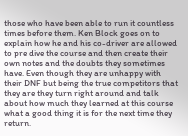those who have been able to run it countless times before them. Ken Block goes on to explain how he and his co-driver are allowed to pre dive the course and then create their own notes and the doubts they sometimes have. Even though they are unhappy with their DNF but being the true competitors that they are they turn right around and talk about how much they learned at this course what a good thing it is for the next time they return.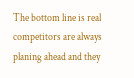The bottom line is real competitors are always planing ahead and they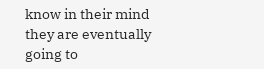know in their mind they are eventually going to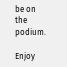be on the podium.

Enjoy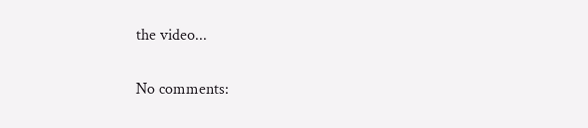the video...

No comments: